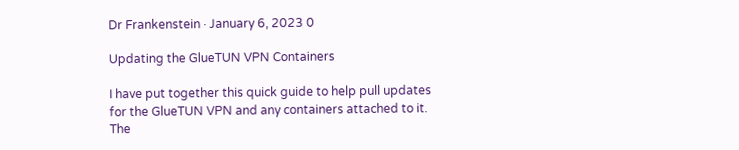Dr Frankenstein · January 6, 2023 0

Updating the GlueTUN VPN Containers

I have put together this quick guide to help pull updates for the GlueTUN VPN and any containers attached to it. The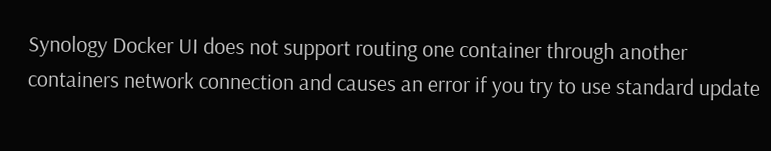Synology Docker UI does not support routing one container through another containers network connection and causes an error if you try to use standard update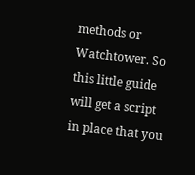methods or Watchtower. So this little guide will get a script in place that you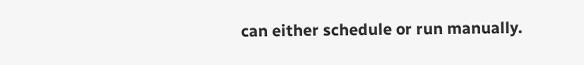can either schedule or run manually.